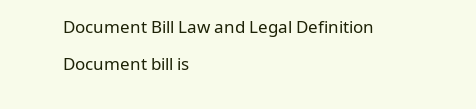Document Bill Law and Legal Definition

Document bill is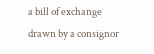a bill of exchange drawn by a consignor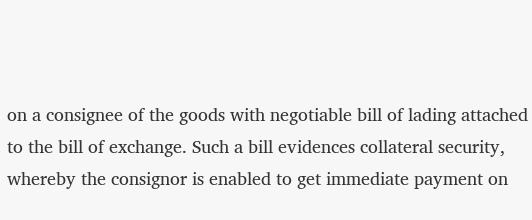on a consignee of the goods with negotiable bill of lading attached to the bill of exchange. Such a bill evidences collateral security, whereby the consignor is enabled to get immediate payment on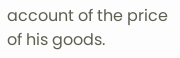account of the price of his goods.